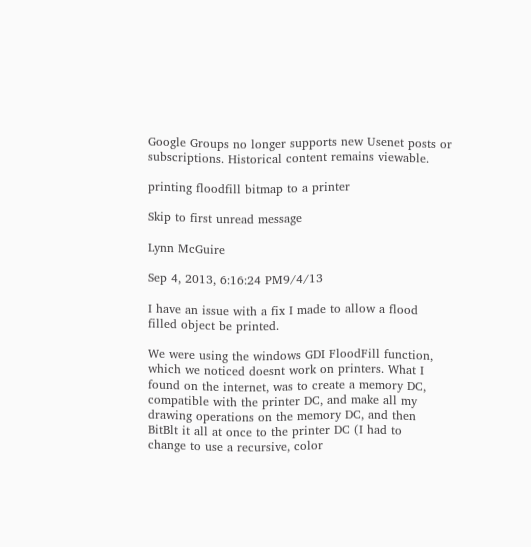Google Groups no longer supports new Usenet posts or subscriptions. Historical content remains viewable.

printing floodfill bitmap to a printer

Skip to first unread message

Lynn McGuire

Sep 4, 2013, 6:16:24 PM9/4/13

I have an issue with a fix I made to allow a flood
filled object be printed.

We were using the windows GDI FloodFill function,
which we noticed doesnt work on printers. What I
found on the internet, was to create a memory DC,
compatible with the printer DC, and make all my
drawing operations on the memory DC, and then
BitBlt it all at once to the printer DC (I had to
change to use a recursive, color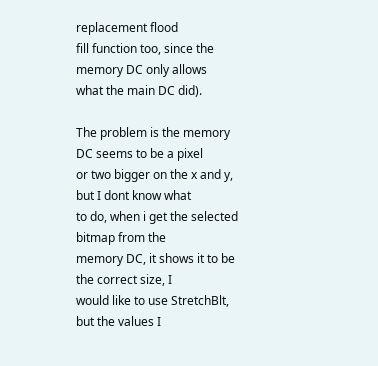replacement flood
fill function too, since the memory DC only allows
what the main DC did).

The problem is the memory DC seems to be a pixel
or two bigger on the x and y, but I dont know what
to do, when i get the selected bitmap from the
memory DC, it shows it to be the correct size, I
would like to use StretchBlt, but the values I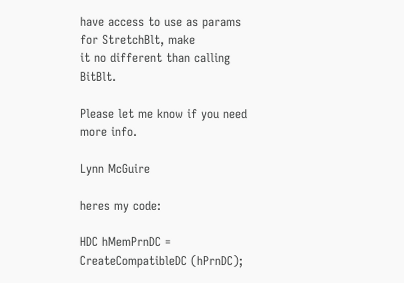have access to use as params for StretchBlt, make
it no different than calling BitBlt.

Please let me know if you need more info.

Lynn McGuire

heres my code:

HDC hMemPrnDC = CreateCompatibleDC (hPrnDC);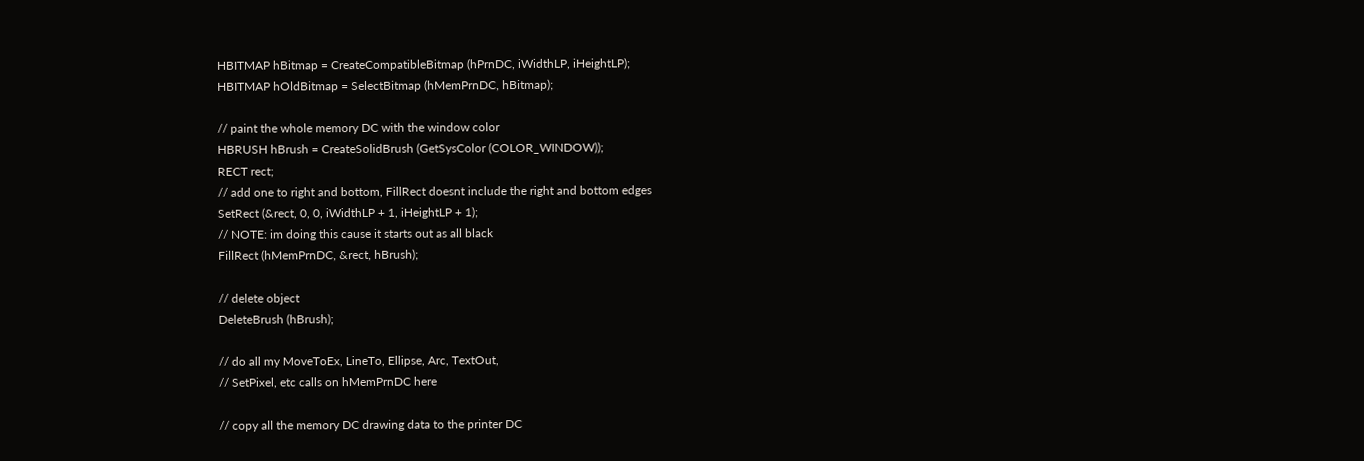HBITMAP hBitmap = CreateCompatibleBitmap (hPrnDC, iWidthLP, iHeightLP);
HBITMAP hOldBitmap = SelectBitmap (hMemPrnDC, hBitmap);

// paint the whole memory DC with the window color
HBRUSH hBrush = CreateSolidBrush (GetSysColor (COLOR_WINDOW));
RECT rect;
// add one to right and bottom, FillRect doesnt include the right and bottom edges
SetRect (&rect, 0, 0, iWidthLP + 1, iHeightLP + 1);
// NOTE: im doing this cause it starts out as all black
FillRect (hMemPrnDC, &rect, hBrush);

// delete object
DeleteBrush (hBrush);

// do all my MoveToEx, LineTo, Ellipse, Arc, TextOut,
// SetPixel, etc calls on hMemPrnDC here

// copy all the memory DC drawing data to the printer DC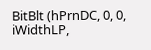BitBlt (hPrnDC, 0, 0, iWidthLP,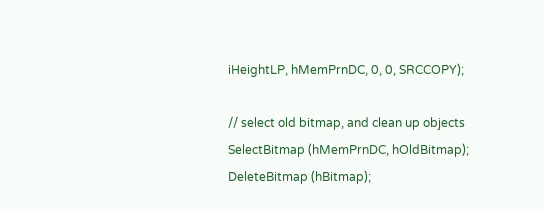iHeightLP, hMemPrnDC, 0, 0, SRCCOPY);

// select old bitmap, and clean up objects
SelectBitmap (hMemPrnDC, hOldBitmap);
DeleteBitmap (hBitmap);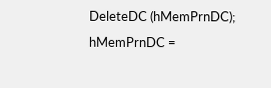DeleteDC (hMemPrnDC);
hMemPrnDC =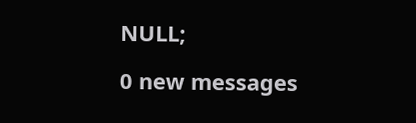NULL;

0 new messages